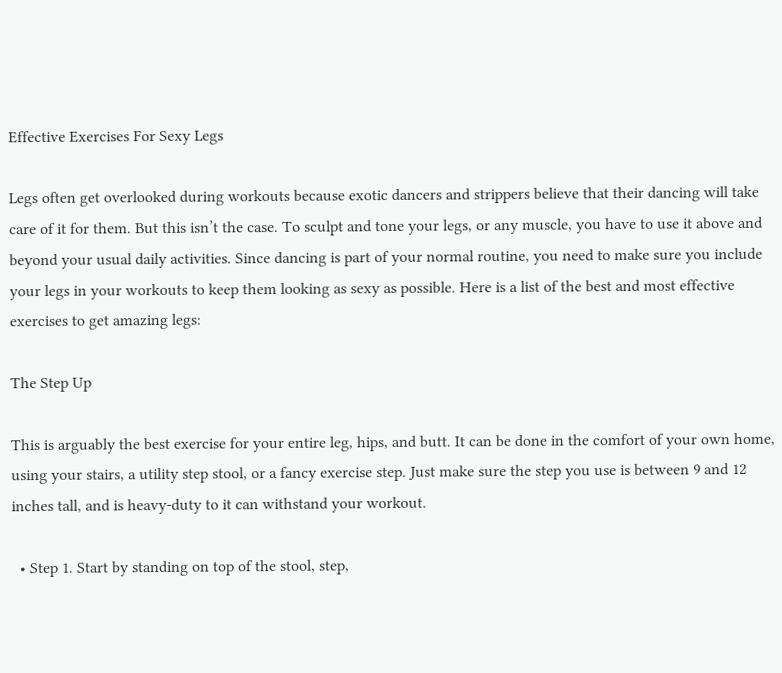Effective Exercises For Sexy Legs

Legs often get overlooked during workouts because exotic dancers and strippers believe that their dancing will take care of it for them. But this isn’t the case. To sculpt and tone your legs, or any muscle, you have to use it above and beyond your usual daily activities. Since dancing is part of your normal routine, you need to make sure you include your legs in your workouts to keep them looking as sexy as possible. Here is a list of the best and most effective exercises to get amazing legs:

The Step Up

This is arguably the best exercise for your entire leg, hips, and butt. It can be done in the comfort of your own home, using your stairs, a utility step stool, or a fancy exercise step. Just make sure the step you use is between 9 and 12 inches tall, and is heavy-duty to it can withstand your workout.

  • Step 1. Start by standing on top of the stool, step,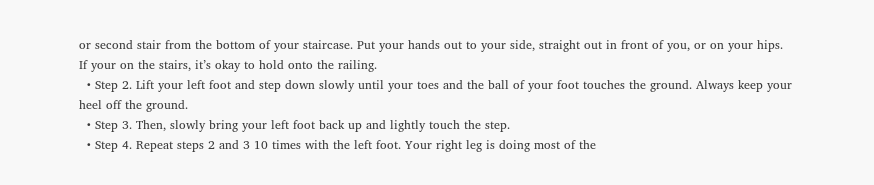or second stair from the bottom of your staircase. Put your hands out to your side, straight out in front of you, or on your hips. If your on the stairs, it’s okay to hold onto the railing.
  • Step 2. Lift your left foot and step down slowly until your toes and the ball of your foot touches the ground. Always keep your heel off the ground.
  • Step 3. Then, slowly bring your left foot back up and lightly touch the step.
  • Step 4. Repeat steps 2 and 3 10 times with the left foot. Your right leg is doing most of the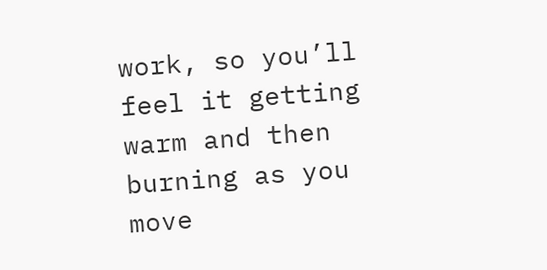work, so you’ll feel it getting warm and then burning as you move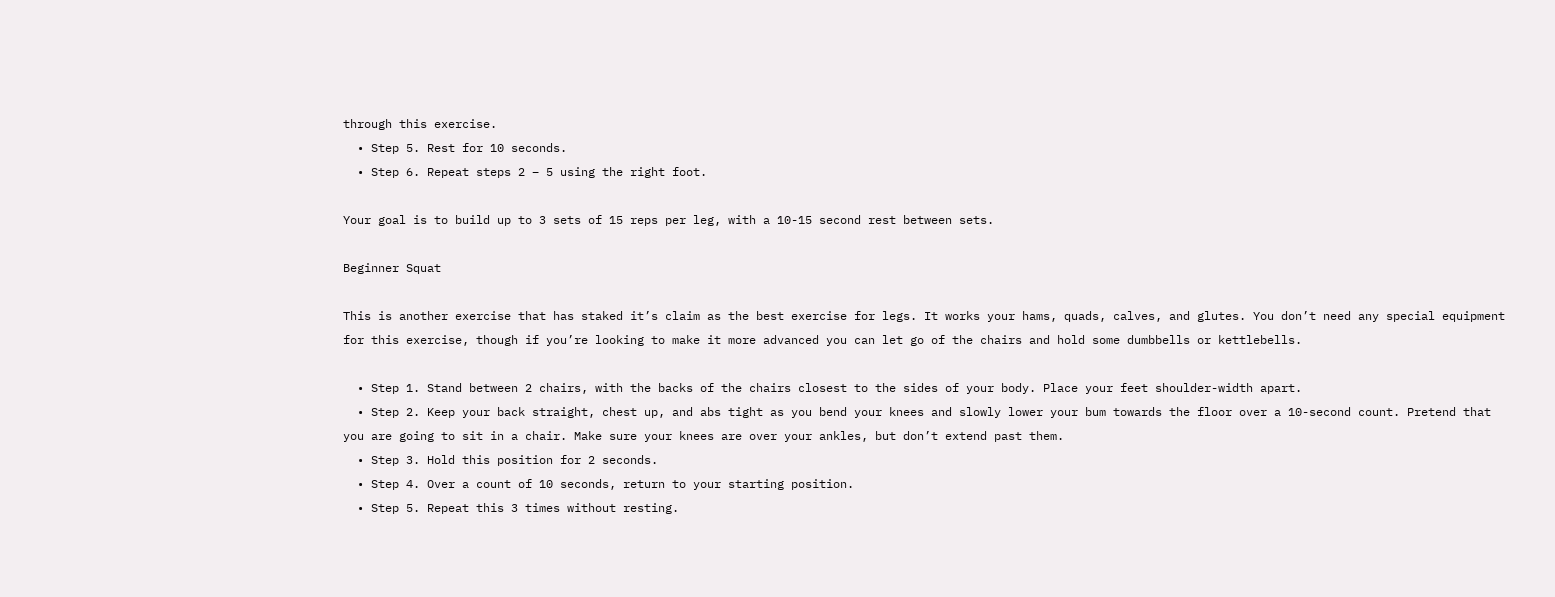through this exercise.
  • Step 5. Rest for 10 seconds.
  • Step 6. Repeat steps 2 – 5 using the right foot.

Your goal is to build up to 3 sets of 15 reps per leg, with a 10-15 second rest between sets.

Beginner Squat

This is another exercise that has staked it’s claim as the best exercise for legs. It works your hams, quads, calves, and glutes. You don’t need any special equipment for this exercise, though if you’re looking to make it more advanced you can let go of the chairs and hold some dumbbells or kettlebells.

  • Step 1. Stand between 2 chairs, with the backs of the chairs closest to the sides of your body. Place your feet shoulder-width apart.
  • Step 2. Keep your back straight, chest up, and abs tight as you bend your knees and slowly lower your bum towards the floor over a 10-second count. Pretend that you are going to sit in a chair. Make sure your knees are over your ankles, but don’t extend past them.
  • Step 3. Hold this position for 2 seconds.
  • Step 4. Over a count of 10 seconds, return to your starting position.
  • Step 5. Repeat this 3 times without resting.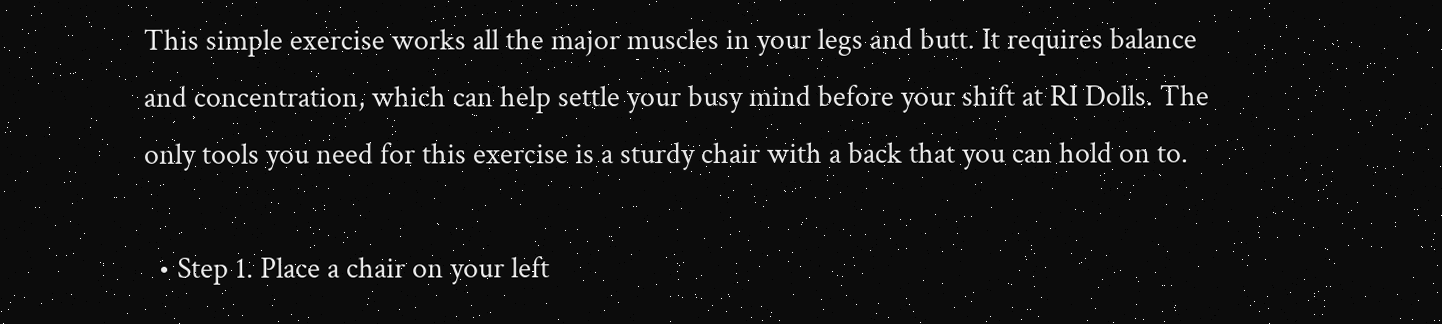This simple exercise works all the major muscles in your legs and butt. It requires balance and concentration, which can help settle your busy mind before your shift at RI Dolls. The only tools you need for this exercise is a sturdy chair with a back that you can hold on to.

  • Step 1. Place a chair on your left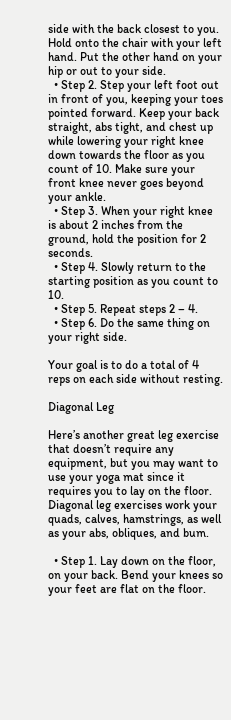side with the back closest to you. Hold onto the chair with your left hand. Put the other hand on your hip or out to your side.
  • Step 2. Step your left foot out in front of you, keeping your toes pointed forward. Keep your back straight, abs tight, and chest up while lowering your right knee down towards the floor as you count of 10. Make sure your front knee never goes beyond your ankle.
  • Step 3. When your right knee is about 2 inches from the ground, hold the position for 2 seconds.
  • Step 4. Slowly return to the starting position as you count to 10.
  • Step 5. Repeat steps 2 – 4.
  • Step 6. Do the same thing on your right side.

Your goal is to do a total of 4 reps on each side without resting.

Diagonal Leg

Here’s another great leg exercise that doesn’t require any equipment, but you may want to use your yoga mat since it requires you to lay on the floor. Diagonal leg exercises work your quads, calves, hamstrings, as well as your abs, obliques, and bum.

  • Step 1. Lay down on the floor, on your back. Bend your knees so your feet are flat on the floor.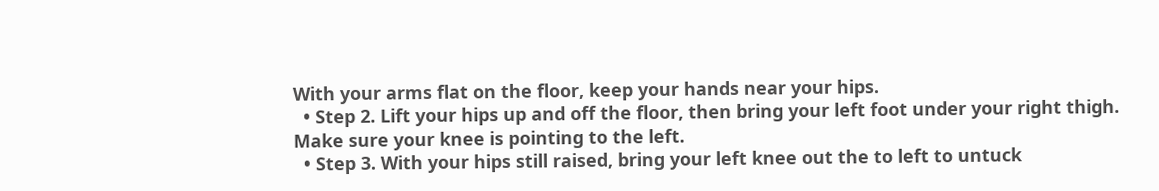With your arms flat on the floor, keep your hands near your hips.
  • Step 2. Lift your hips up and off the floor, then bring your left foot under your right thigh. Make sure your knee is pointing to the left.
  • Step 3. With your hips still raised, bring your left knee out the to left to untuck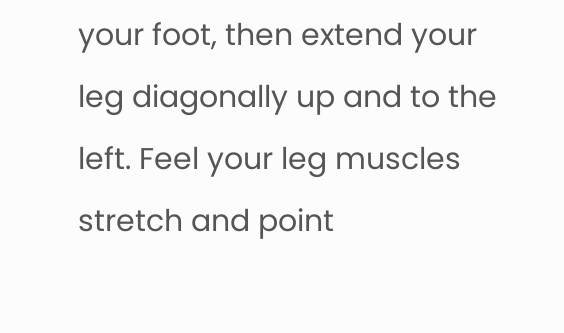your foot, then extend your leg diagonally up and to the left. Feel your leg muscles stretch and point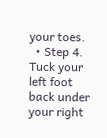your toes.
  • Step 4. Tuck your left foot back under your right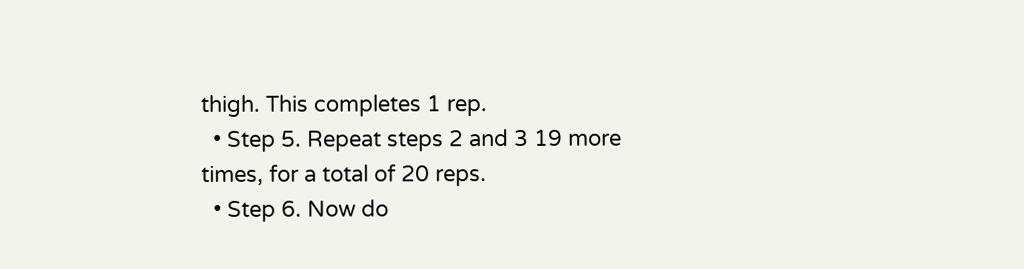thigh. This completes 1 rep.
  • Step 5. Repeat steps 2 and 3 19 more times, for a total of 20 reps.
  • Step 6. Now do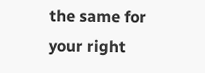the same for your right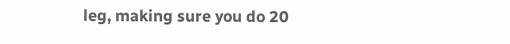leg, making sure you do 20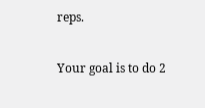reps.

Your goal is to do 2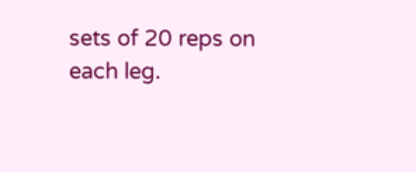sets of 20 reps on each leg.